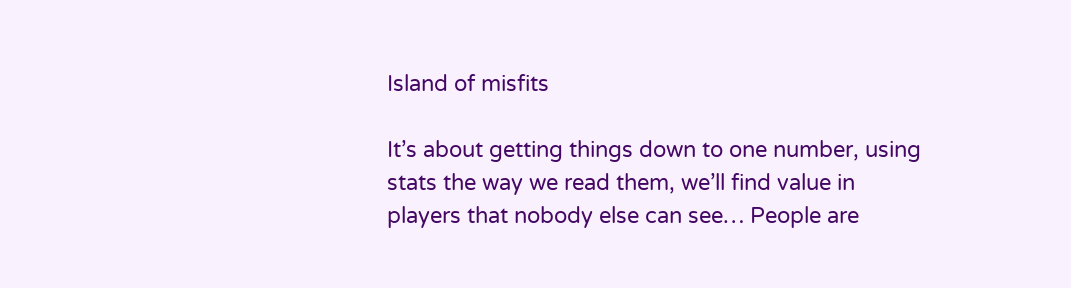Island of misfits

It’s about getting things down to one number, using stats the way we read them, we’ll find value in players that nobody else can see… People are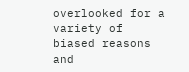overlooked for a variety of biased reasons and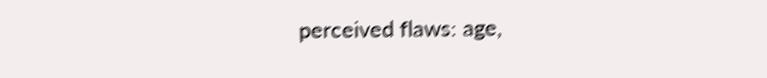perceived flaws: age,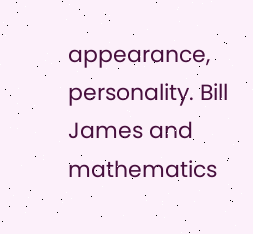appearance, personality. Bill James and mathematics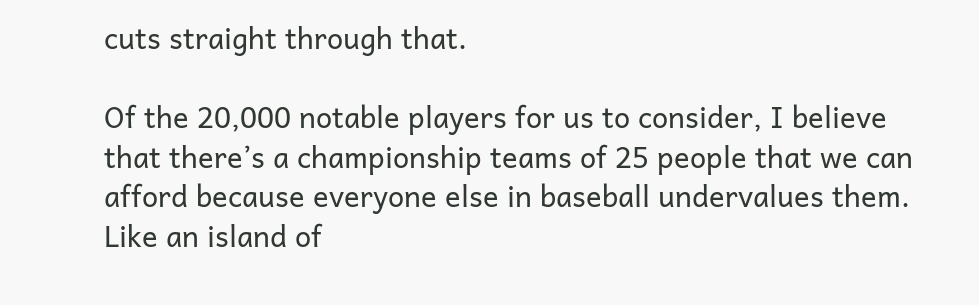cuts straight through that.

Of the 20,000 notable players for us to consider, I believe that there’s a championship teams of 25 people that we can afford because everyone else in baseball undervalues them. Like an island of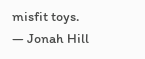misfit toys.
— Jonah Hill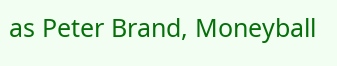as Peter Brand, Moneyball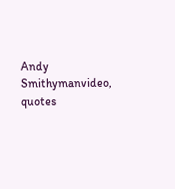Andy Smithymanvideo, quotes